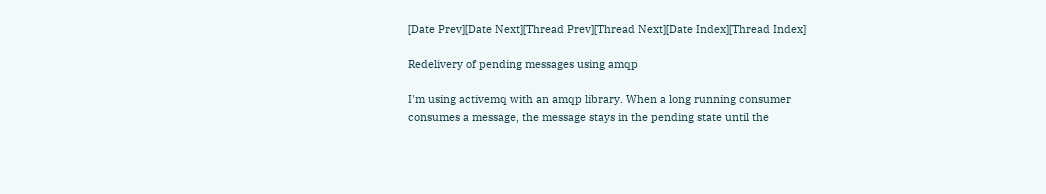[Date Prev][Date Next][Thread Prev][Thread Next][Date Index][Thread Index]

Redelivery of pending messages using amqp

I'm using activemq with an amqp library. When a long running consumer
consumes a message, the message stays in the pending state until the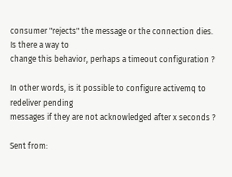consumer "rejects" the message or the connection dies. Is there a way to
change this behavior, perhaps a timeout configuration ?

In other words, is it possible to configure activemq to redeliver pending
messages if they are not acknowledged after x seconds ?

Sent from: